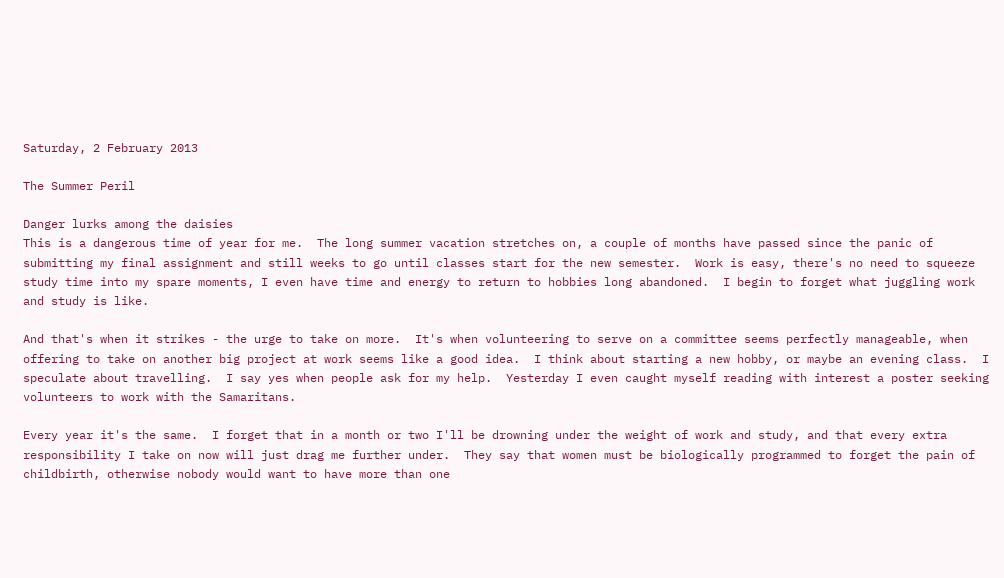Saturday, 2 February 2013

The Summer Peril

Danger lurks among the daisies
This is a dangerous time of year for me.  The long summer vacation stretches on, a couple of months have passed since the panic of submitting my final assignment and still weeks to go until classes start for the new semester.  Work is easy, there's no need to squeeze study time into my spare moments, I even have time and energy to return to hobbies long abandoned.  I begin to forget what juggling work and study is like.

And that's when it strikes - the urge to take on more.  It's when volunteering to serve on a committee seems perfectly manageable, when offering to take on another big project at work seems like a good idea.  I think about starting a new hobby, or maybe an evening class.  I speculate about travelling.  I say yes when people ask for my help.  Yesterday I even caught myself reading with interest a poster seeking volunteers to work with the Samaritans.

Every year it's the same.  I forget that in a month or two I'll be drowning under the weight of work and study, and that every extra responsibility I take on now will just drag me further under.  They say that women must be biologically programmed to forget the pain of childbirth, otherwise nobody would want to have more than one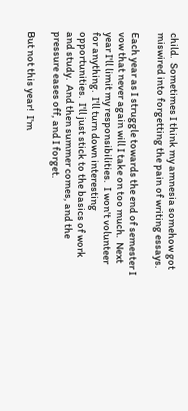child.  Sometimes I think my amnesia somehow got miswired into forgetting the pain of writing essays.

Each year as I struggle towards the end of semester I vow that never again will I take on too much.  Next year I'll limit my responsibilities.  I won't volunteer for anything.  I'll turn down interesting opportunities.  I'll just stick to the basics of work and study.  And then summer comes, and the pressure eases off, and I forget.

But not this year!  I'm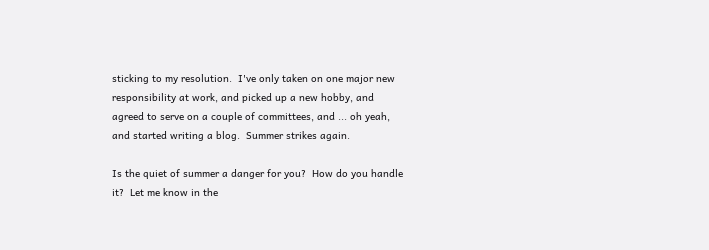sticking to my resolution.  I've only taken on one major new responsibility at work, and picked up a new hobby, and agreed to serve on a couple of committees, and ... oh yeah, and started writing a blog.  Summer strikes again.

Is the quiet of summer a danger for you?  How do you handle it?  Let me know in the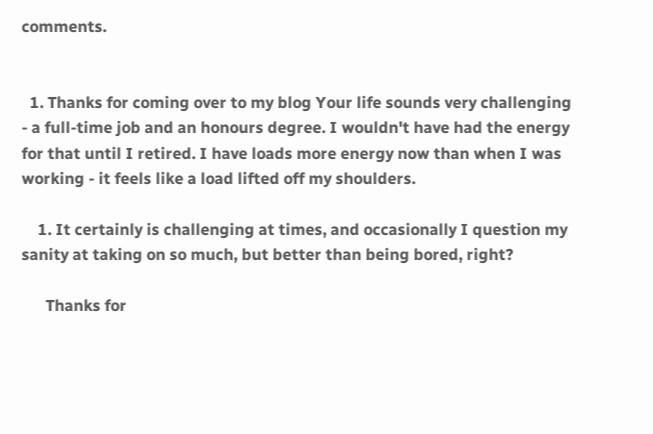comments.


  1. Thanks for coming over to my blog Your life sounds very challenging - a full-time job and an honours degree. I wouldn't have had the energy for that until I retired. I have loads more energy now than when I was working - it feels like a load lifted off my shoulders.

    1. It certainly is challenging at times, and occasionally I question my sanity at taking on so much, but better than being bored, right?

      Thanks for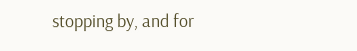stopping by, and for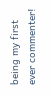being my first ever commenter!